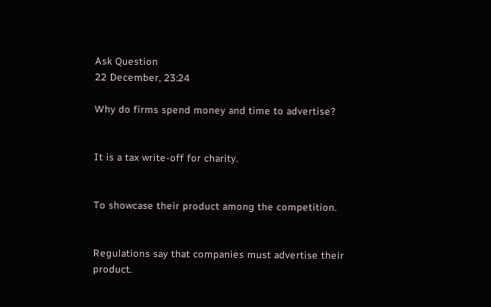Ask Question
22 December, 23:24

Why do firms spend money and time to advertise?


It is a tax write-off for charity.


To showcase their product among the competition.


Regulations say that companies must advertise their product.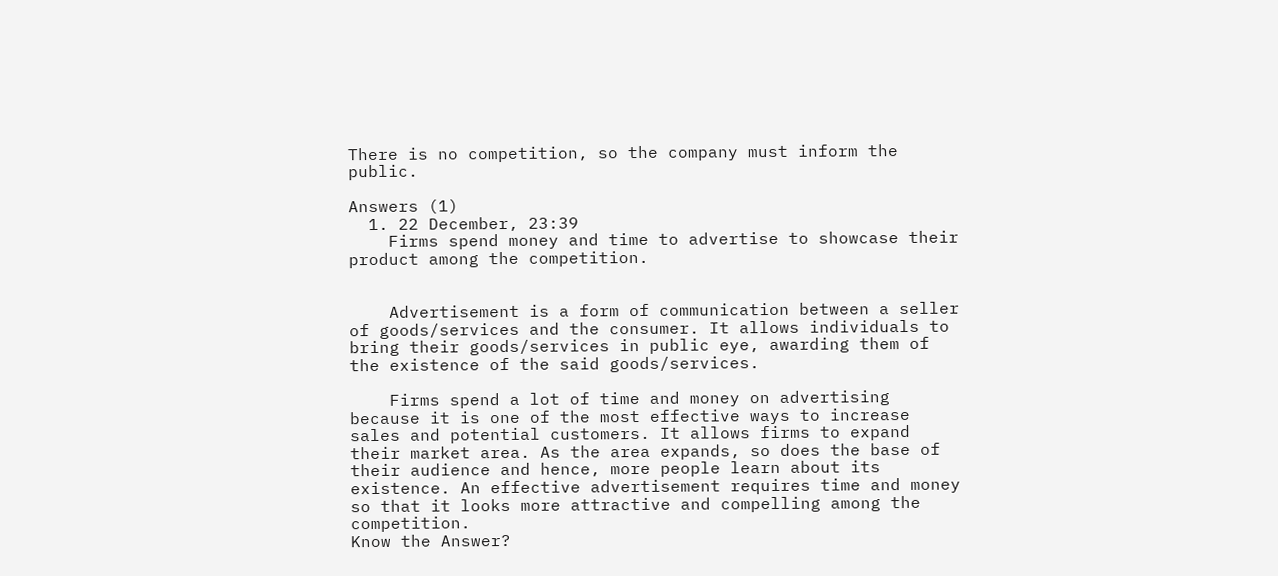There is no competition, so the company must inform the public.

Answers (1)
  1. 22 December, 23:39
    Firms spend money and time to advertise to showcase their product among the competition.


    Advertisement is a form of communication between a seller of goods/services and the consumer. It allows individuals to bring their goods/services in public eye, awarding them of the existence of the said goods/services.

    Firms spend a lot of time and money on advertising because it is one of the most effective ways to increase sales and potential customers. It allows firms to expand their market area. As the area expands, so does the base of their audience and hence, more people learn about its existence. An effective advertisement requires time and money so that it looks more attractive and compelling among the competition.
Know the Answer?